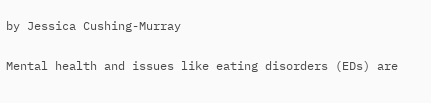by Jessica Cushing-Murray

Mental health and issues like eating disorders (EDs) are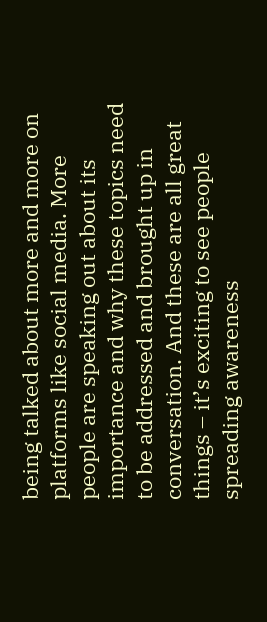being talked about more and more on platforms like social media. More people are speaking out about its importance and why these topics need to be addressed and brought up in conversation. And these are all great things – it’s exciting to see people spreading awareness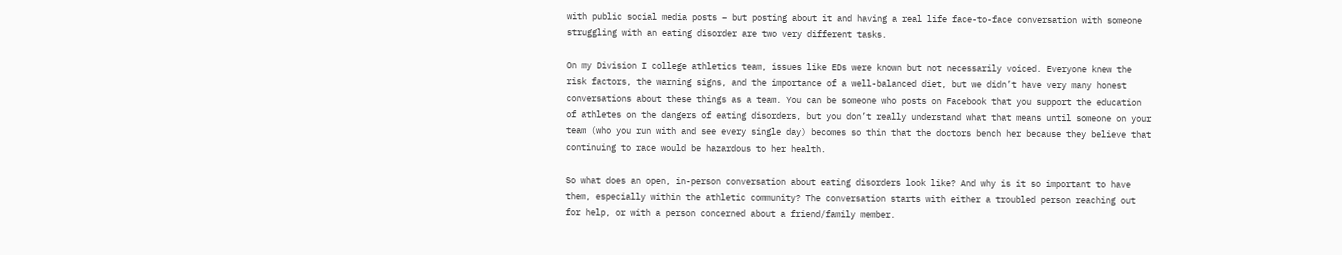with public social media posts – but posting about it and having a real life face-to-face conversation with someone struggling with an eating disorder are two very different tasks.

On my Division I college athletics team, issues like EDs were known but not necessarily voiced. Everyone knew the risk factors, the warning signs, and the importance of a well-balanced diet, but we didn’t have very many honest conversations about these things as a team. You can be someone who posts on Facebook that you support the education of athletes on the dangers of eating disorders, but you don’t really understand what that means until someone on your team (who you run with and see every single day) becomes so thin that the doctors bench her because they believe that continuing to race would be hazardous to her health.

So what does an open, in-person conversation about eating disorders look like? And why is it so important to have them, especially within the athletic community? The conversation starts with either a troubled person reaching out for help, or with a person concerned about a friend/family member.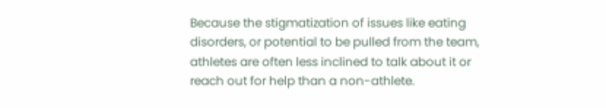Because the stigmatization of issues like eating disorders, or potential to be pulled from the team, athletes are often less inclined to talk about it or reach out for help than a non-athlete.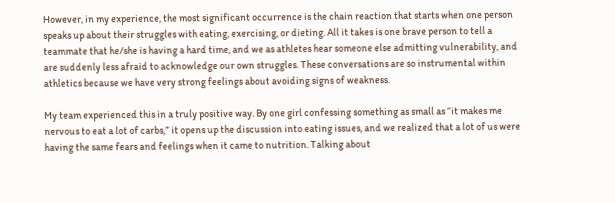However, in my experience, the most significant occurrence is the chain reaction that starts when one person speaks up about their struggles with eating, exercising, or dieting. All it takes is one brave person to tell a teammate that he/she is having a hard time, and we as athletes hear someone else admitting vulnerability, and are suddenly less afraid to acknowledge our own struggles. These conversations are so instrumental within athletics because we have very strong feelings about avoiding signs of weakness.

My team experienced this in a truly positive way. By one girl confessing something as small as “it makes me nervous to eat a lot of carbs,” it opens up the discussion into eating issues, and we realized that a lot of us were having the same fears and feelings when it came to nutrition. Talking about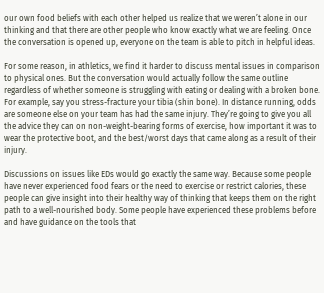our own food beliefs with each other helped us realize that we weren’t alone in our thinking and that there are other people who know exactly what we are feeling. Once the conversation is opened up, everyone on the team is able to pitch in helpful ideas.

For some reason, in athletics, we find it harder to discuss mental issues in comparison to physical ones. But the conversation would actually follow the same outline regardless of whether someone is struggling with eating or dealing with a broken bone. For example, say you stress-fracture your tibia (shin bone). In distance running, odds are someone else on your team has had the same injury. They’re going to give you all the advice they can on non-weight-bearing forms of exercise, how important it was to wear the protective boot, and the best/worst days that came along as a result of their injury.

Discussions on issues like EDs would go exactly the same way. Because some people have never experienced food fears or the need to exercise or restrict calories, these people can give insight into their healthy way of thinking that keeps them on the right path to a well-nourished body. Some people have experienced these problems before and have guidance on the tools that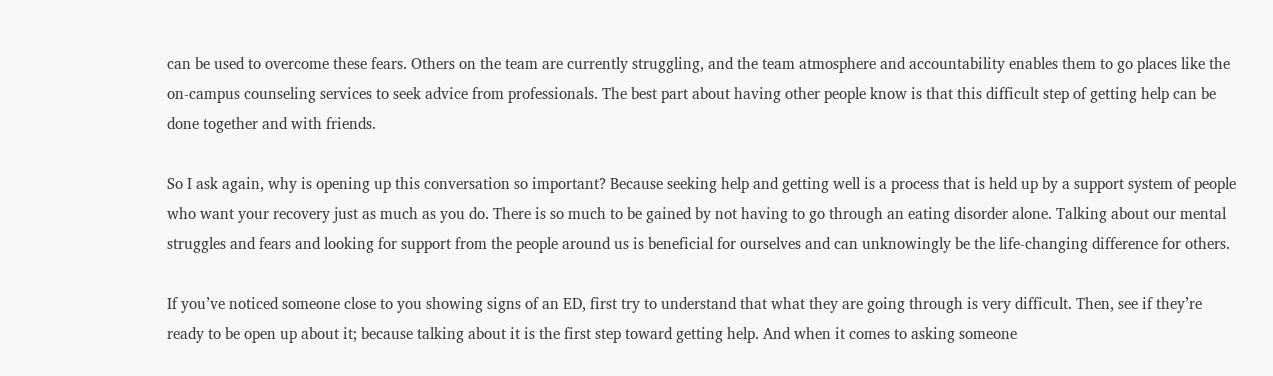can be used to overcome these fears. Others on the team are currently struggling, and the team atmosphere and accountability enables them to go places like the on-campus counseling services to seek advice from professionals. The best part about having other people know is that this difficult step of getting help can be done together and with friends.

So I ask again, why is opening up this conversation so important? Because seeking help and getting well is a process that is held up by a support system of people who want your recovery just as much as you do. There is so much to be gained by not having to go through an eating disorder alone. Talking about our mental struggles and fears and looking for support from the people around us is beneficial for ourselves and can unknowingly be the life-changing difference for others.

If you’ve noticed someone close to you showing signs of an ED, first try to understand that what they are going through is very difficult. Then, see if they’re ready to be open up about it; because talking about it is the first step toward getting help. And when it comes to asking someone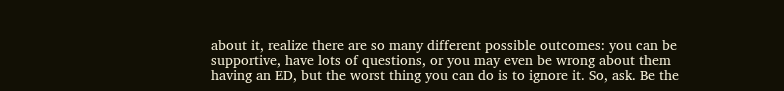about it, realize there are so many different possible outcomes: you can be supportive, have lots of questions, or you may even be wrong about them having an ED, but the worst thing you can do is to ignore it. So, ask. Be the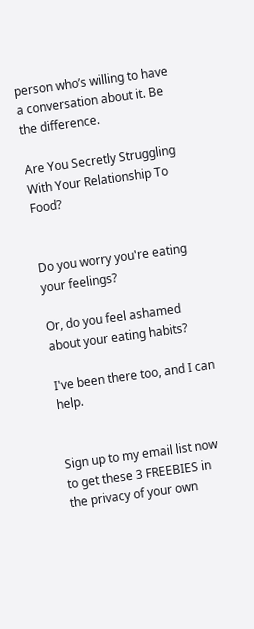person who’s willing to have a conversation about it. Be the difference.

Are You Secretly Struggling With Your Relationship To Food?


Do you worry you're eating your feelings?

Or, do you feel ashamed about your eating habits?

I've been there too, and I can help.


Sign up to my email list now to get these 3 FREEBIES in the privacy of your own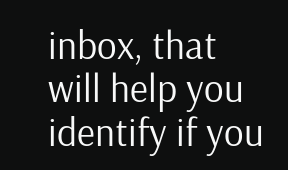inbox, that will help you identify if you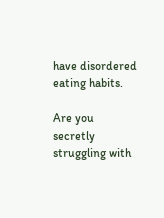have disordered eating habits.

Are you secretly struggling with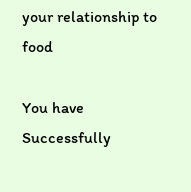your relationship to food

You have Successfully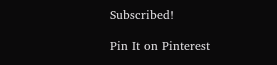Subscribed!

Pin It on Pinterest